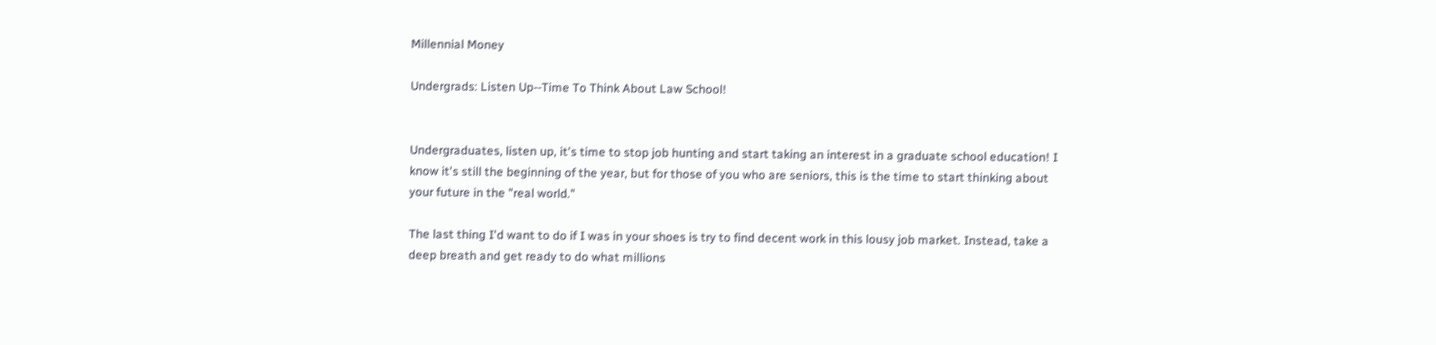Millennial Money

Undergrads: Listen Up--Time To Think About Law School!


Undergraduates, listen up, it's time to stop job hunting and start taking an interest in a graduate school education! I know it's still the beginning of the year, but for those of you who are seniors, this is the time to start thinking about your future in the "real world."

The last thing I'd want to do if I was in your shoes is try to find decent work in this lousy job market. Instead, take a deep breath and get ready to do what millions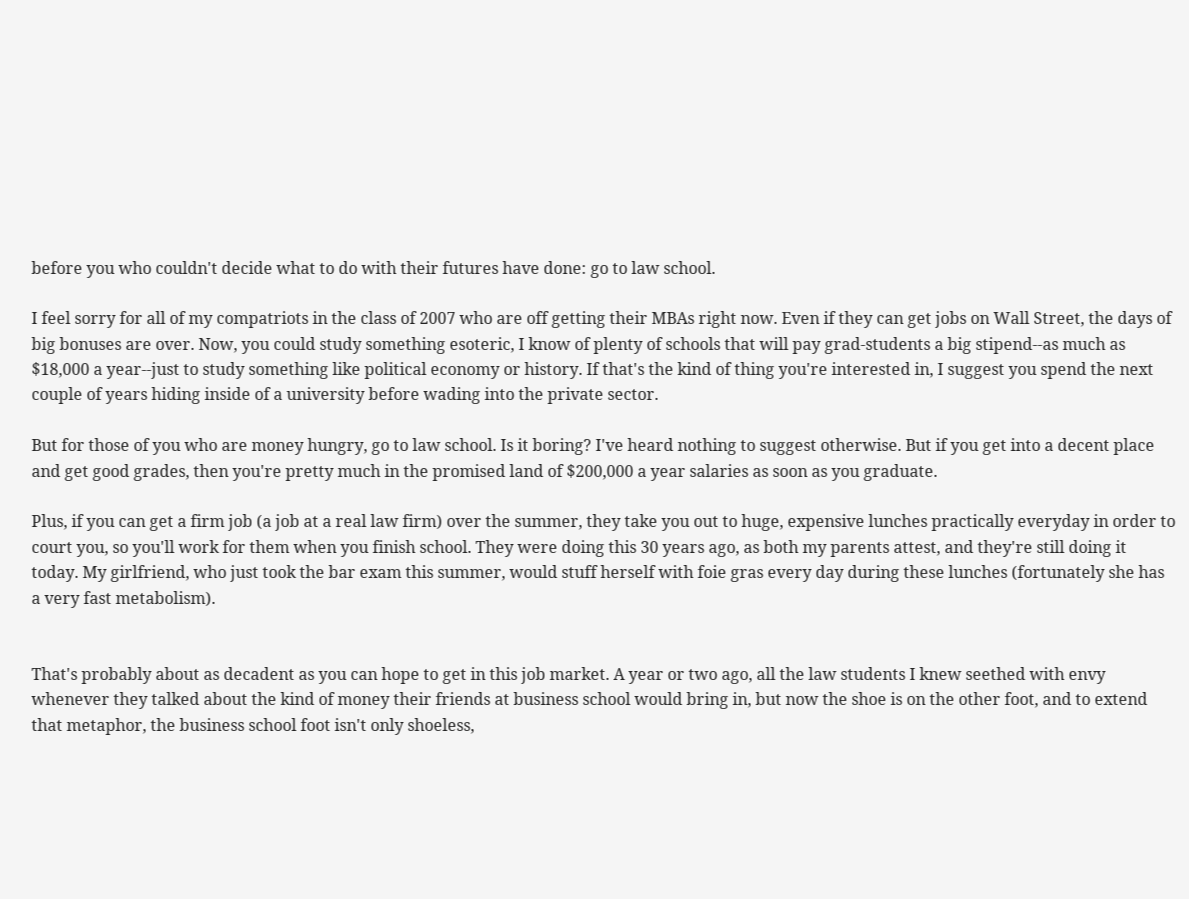before you who couldn't decide what to do with their futures have done: go to law school.

I feel sorry for all of my compatriots in the class of 2007 who are off getting their MBAs right now. Even if they can get jobs on Wall Street, the days of big bonuses are over. Now, you could study something esoteric, I know of plenty of schools that will pay grad-students a big stipend--as much as $18,000 a year--just to study something like political economy or history. If that's the kind of thing you're interested in, I suggest you spend the next couple of years hiding inside of a university before wading into the private sector.

But for those of you who are money hungry, go to law school. Is it boring? I've heard nothing to suggest otherwise. But if you get into a decent place and get good grades, then you're pretty much in the promised land of $200,000 a year salaries as soon as you graduate.

Plus, if you can get a firm job (a job at a real law firm) over the summer, they take you out to huge, expensive lunches practically everyday in order to court you, so you'll work for them when you finish school. They were doing this 30 years ago, as both my parents attest, and they're still doing it today. My girlfriend, who just took the bar exam this summer, would stuff herself with foie gras every day during these lunches (fortunately she has a very fast metabolism).


That's probably about as decadent as you can hope to get in this job market. A year or two ago, all the law students I knew seethed with envy whenever they talked about the kind of money their friends at business school would bring in, but now the shoe is on the other foot, and to extend that metaphor, the business school foot isn't only shoeless,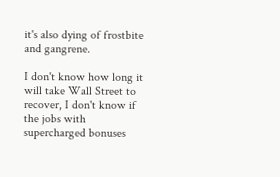it's also dying of frostbite and gangrene.

I don't know how long it will take Wall Street to recover, I don't know if the jobs with supercharged bonuses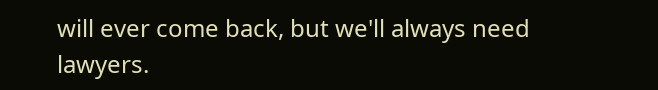will ever come back, but we'll always need lawyers.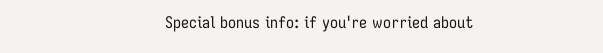Special bonus info: if you're worried about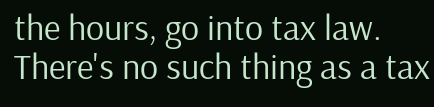the hours, go into tax law. There's no such thing as a tax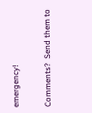emergency!

Comments?  Send them to